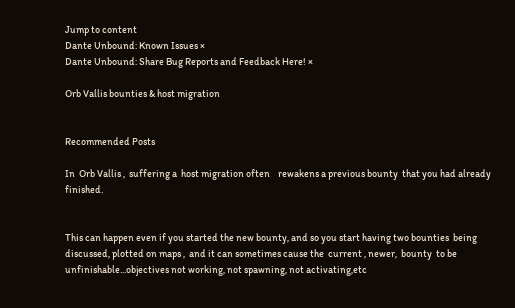Jump to content
Dante Unbound: Known Issues ×
Dante Unbound: Share Bug Reports and Feedback Here! ×

Orb Vallis bounties & host migration


Recommended Posts

In  Orb Vallis ,  suffering a  host migration often    rewakens a previous bounty  that you had already finished.


This can happen even if you started the new bounty, and so you start having two bounties  being discussed, plotted on maps ,  and it can sometimes cause the  current , newer,  bounty  to be unfinishable...objectives not working, not spawning, not activating,etc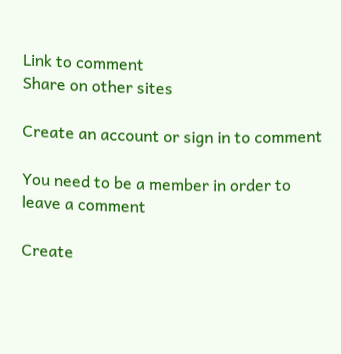Link to comment
Share on other sites

Create an account or sign in to comment

You need to be a member in order to leave a comment

Create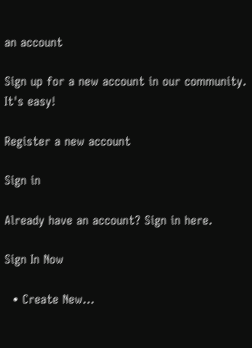an account

Sign up for a new account in our community. It's easy!

Register a new account

Sign in

Already have an account? Sign in here.

Sign In Now

  • Create New...